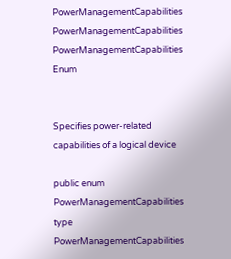PowerManagementCapabilities PowerManagementCapabilities PowerManagementCapabilities Enum


Specifies power-related capabilities of a logical device

public enum PowerManagementCapabilities
type PowerManagementCapabilities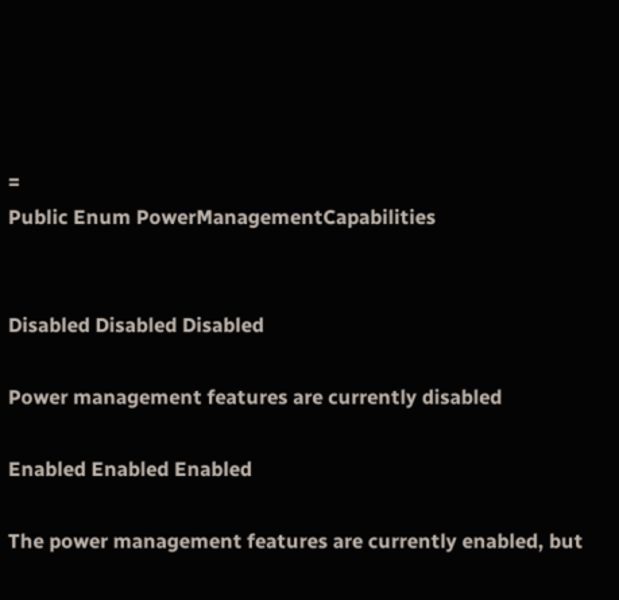=
Public Enum PowerManagementCapabilities


Disabled Disabled Disabled

Power management features are currently disabled

Enabled Enabled Enabled

The power management features are currently enabled, but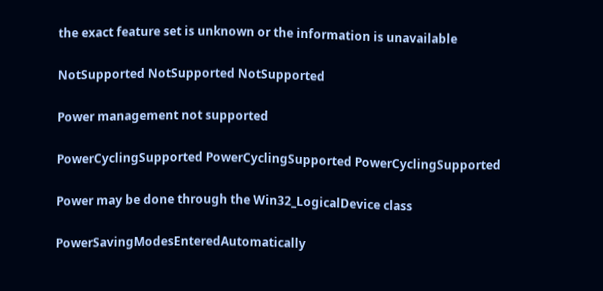the exact feature set is unknown or the information is unavailable

NotSupported NotSupported NotSupported

Power management not supported

PowerCyclingSupported PowerCyclingSupported PowerCyclingSupported

Power may be done through the Win32_LogicalDevice class

PowerSavingModesEnteredAutomatically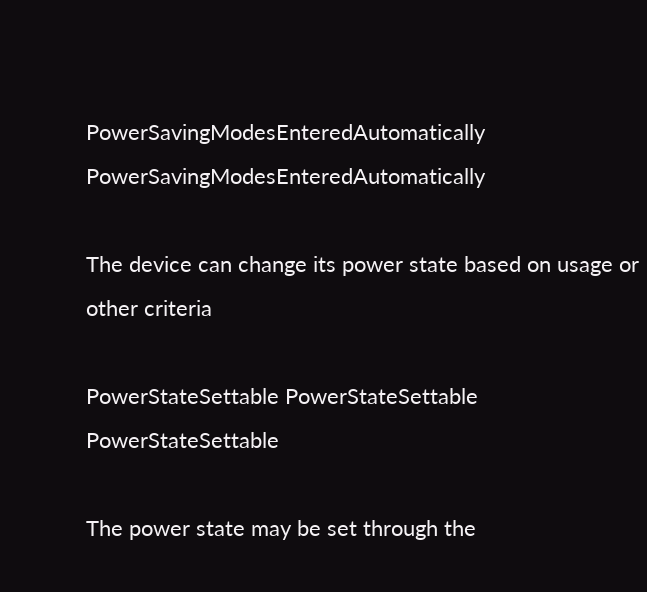PowerSavingModesEnteredAutomatically PowerSavingModesEnteredAutomatically

The device can change its power state based on usage or other criteria

PowerStateSettable PowerStateSettable PowerStateSettable

The power state may be set through the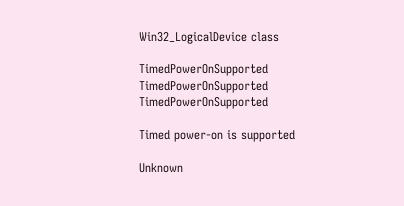Win32_LogicalDevice class

TimedPowerOnSupported TimedPowerOnSupported TimedPowerOnSupported

Timed power-on is supported

Unknown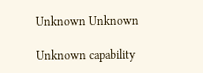Unknown Unknown

Unknown capability